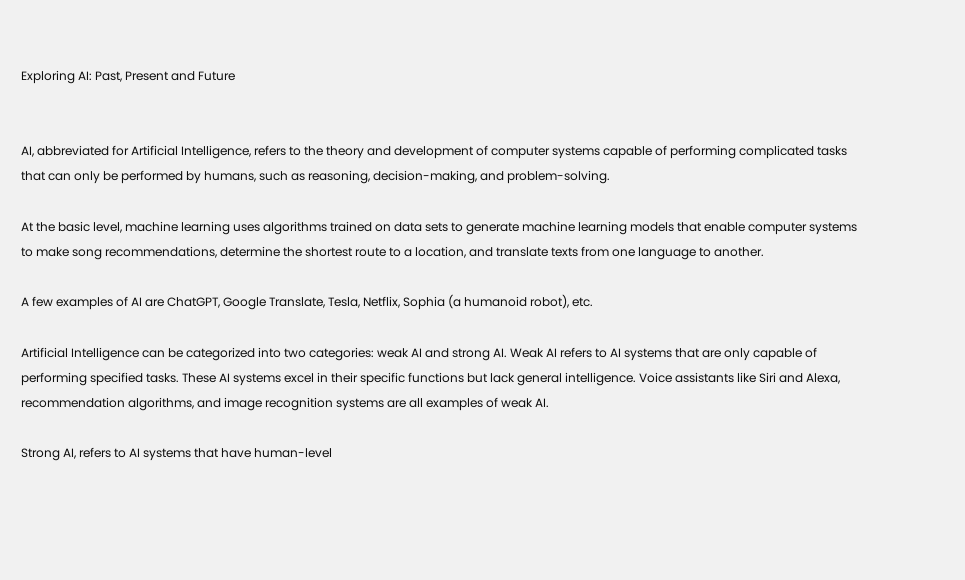Exploring AI: Past, Present and Future


AI, abbreviated for Artificial Intelligence, refers to the theory and development of computer systems capable of performing complicated tasks that can only be performed by humans, such as reasoning, decision-making, and problem-solving.

At the basic level, machine learning uses algorithms trained on data sets to generate machine learning models that enable computer systems to make song recommendations, determine the shortest route to a location, and translate texts from one language to another.

A few examples of AI are ChatGPT, Google Translate, Tesla, Netflix, Sophia (a humanoid robot), etc.

Artificial Intelligence can be categorized into two categories: weak AI and strong AI. Weak AI refers to AI systems that are only capable of performing specified tasks. These AI systems excel in their specific functions but lack general intelligence. Voice assistants like Siri and Alexa, recommendation algorithms, and image recognition systems are all examples of weak AI.

Strong AI, refers to AI systems that have human-level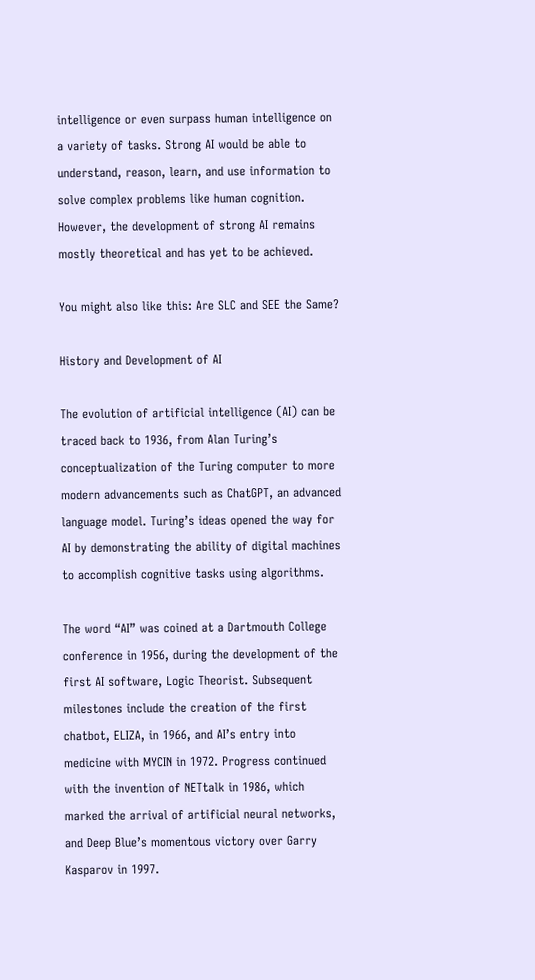intelligence or even surpass human intelligence on a variety of tasks. Strong AI would be able to understand, reason, learn, and use information to solve complex problems like human cognition. However, the development of strong AI remains mostly theoretical and has yet to be achieved.

You might also like this: Are SLC and SEE the Same?

History and Development of AI

The evolution of artificial intelligence (AI) can be traced back to 1936, from Alan Turing’s conceptualization of the Turing computer to more modern advancements such as ChatGPT, an advanced language model. Turing’s ideas opened the way for AI by demonstrating the ability of digital machines to accomplish cognitive tasks using algorithms.

The word “AI” was coined at a Dartmouth College conference in 1956, during the development of the first AI software, Logic Theorist. Subsequent milestones include the creation of the first chatbot, ELIZA, in 1966, and AI’s entry into medicine with MYCIN in 1972. Progress continued with the invention of NETtalk in 1986, which marked the arrival of artificial neural networks, and Deep Blue’s momentous victory over Garry Kasparov in 1997.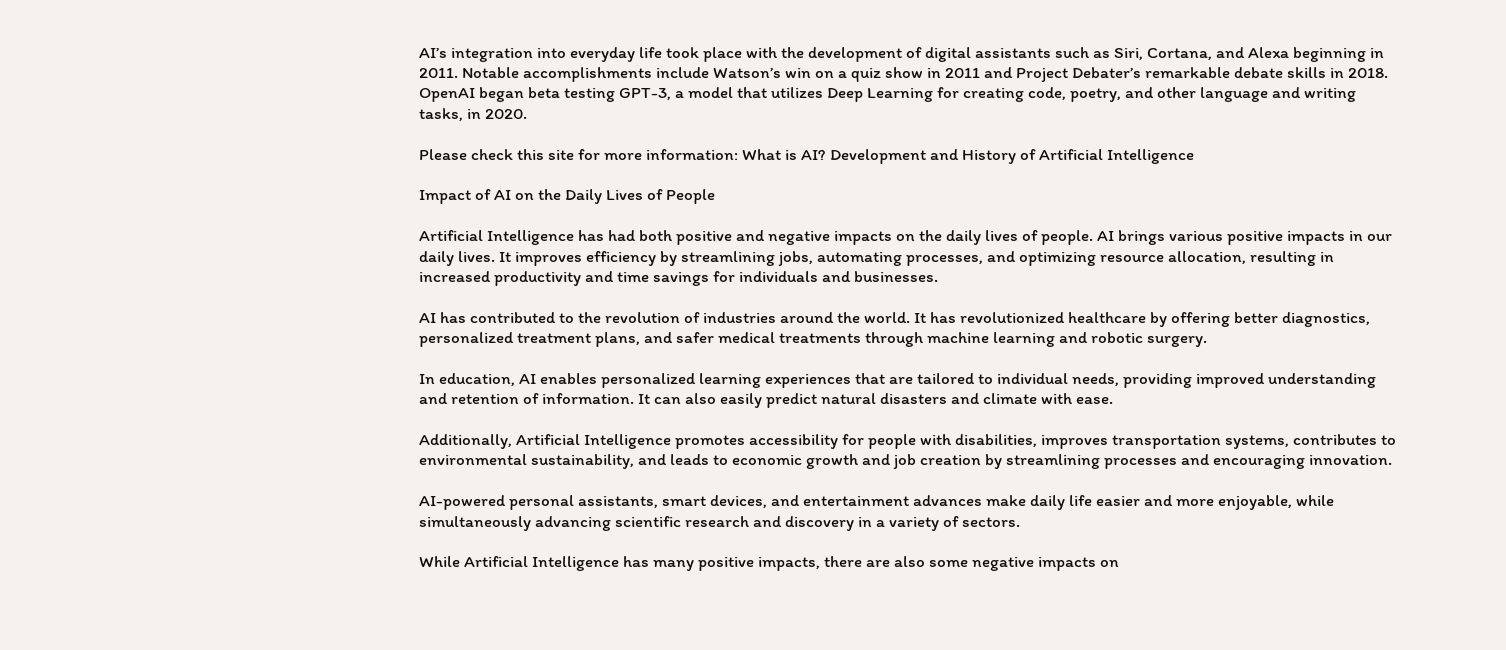AI’s integration into everyday life took place with the development of digital assistants such as Siri, Cortana, and Alexa beginning in 2011. Notable accomplishments include Watson’s win on a quiz show in 2011 and Project Debater’s remarkable debate skills in 2018. OpenAI began beta testing GPT-3, a model that utilizes Deep Learning for creating code, poetry, and other language and writing tasks, in 2020.

Please check this site for more information: What is AI? Development and History of Artificial Intelligence

Impact of AI on the Daily Lives of People

Artificial Intelligence has had both positive and negative impacts on the daily lives of people. AI brings various positive impacts in our daily lives. It improves efficiency by streamlining jobs, automating processes, and optimizing resource allocation, resulting in increased productivity and time savings for individuals and businesses.

AI has contributed to the revolution of industries around the world. It has revolutionized healthcare by offering better diagnostics, personalized treatment plans, and safer medical treatments through machine learning and robotic surgery.

In education, AI enables personalized learning experiences that are tailored to individual needs, providing improved understanding and retention of information. It can also easily predict natural disasters and climate with ease.

Additionally, Artificial Intelligence promotes accessibility for people with disabilities, improves transportation systems, contributes to environmental sustainability, and leads to economic growth and job creation by streamlining processes and encouraging innovation.

AI-powered personal assistants, smart devices, and entertainment advances make daily life easier and more enjoyable, while simultaneously advancing scientific research and discovery in a variety of sectors.

While Artificial Intelligence has many positive impacts, there are also some negative impacts on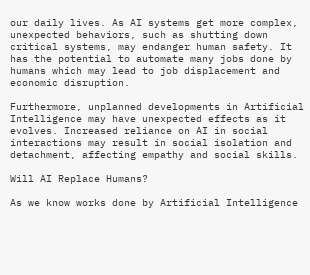our daily lives. As AI systems get more complex, unexpected behaviors, such as shutting down critical systems, may endanger human safety. It has the potential to automate many jobs done by humans which may lead to job displacement and economic disruption.

Furthermore, unplanned developments in Artificial Intelligence may have unexpected effects as it evolves. Increased reliance on AI in social interactions may result in social isolation and detachment, affecting empathy and social skills.

Will AI Replace Humans?

As we know works done by Artificial Intelligence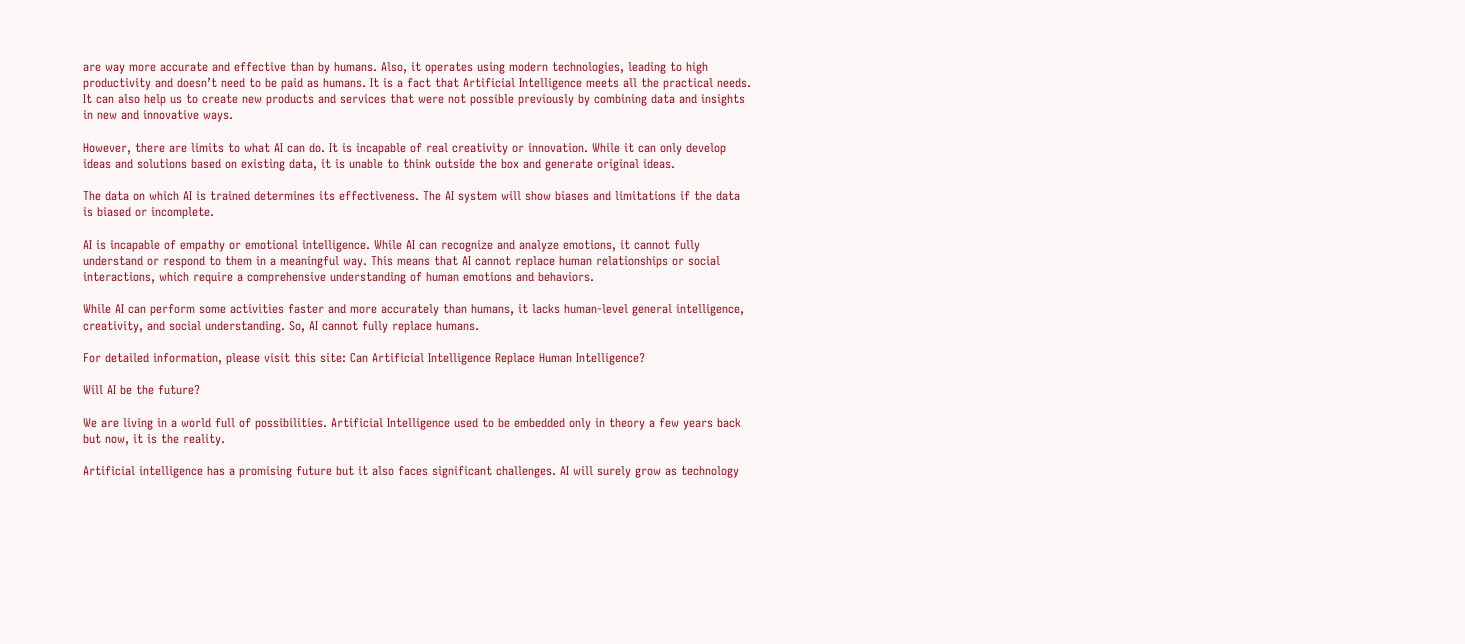are way more accurate and effective than by humans. Also, it operates using modern technologies, leading to high productivity and doesn’t need to be paid as humans. It is a fact that Artificial Intelligence meets all the practical needs. It can also help us to create new products and services that were not possible previously by combining data and insights in new and innovative ways.

However, there are limits to what AI can do. It is incapable of real creativity or innovation. While it can only develop ideas and solutions based on existing data, it is unable to think outside the box and generate original ideas.

The data on which AI is trained determines its effectiveness. The AI system will show biases and limitations if the data is biased or incomplete.

AI is incapable of empathy or emotional intelligence. While AI can recognize and analyze emotions, it cannot fully understand or respond to them in a meaningful way. This means that AI cannot replace human relationships or social interactions, which require a comprehensive understanding of human emotions and behaviors.

While AI can perform some activities faster and more accurately than humans, it lacks human-level general intelligence, creativity, and social understanding. So, AI cannot fully replace humans.

For detailed information, please visit this site: Can Artificial Intelligence Replace Human Intelligence?

Will AI be the future?

We are living in a world full of possibilities. Artificial Intelligence used to be embedded only in theory a few years back but now, it is the reality.

Artificial intelligence has a promising future but it also faces significant challenges. AI will surely grow as technology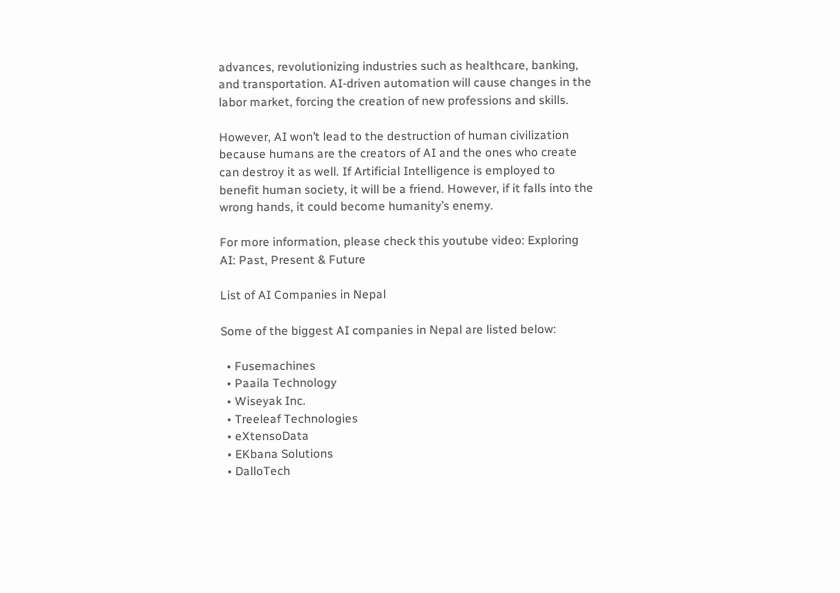advances, revolutionizing industries such as healthcare, banking, and transportation. AI-driven automation will cause changes in the labor market, forcing the creation of new professions and skills.

However, AI won’t lead to the destruction of human civilization because humans are the creators of AI and the ones who create can destroy it as well. If Artificial Intelligence is employed to benefit human society, it will be a friend. However, if it falls into the wrong hands, it could become humanity’s enemy.

For more information, please check this youtube video: Exploring AI: Past, Present & Future

List of AI Companies in Nepal

Some of the biggest AI companies in Nepal are listed below:

  • Fusemachines
  • Paaila Technology
  • Wiseyak Inc.
  • Treeleaf Technologies
  • eXtensoData
  • EKbana Solutions
  • DalloTech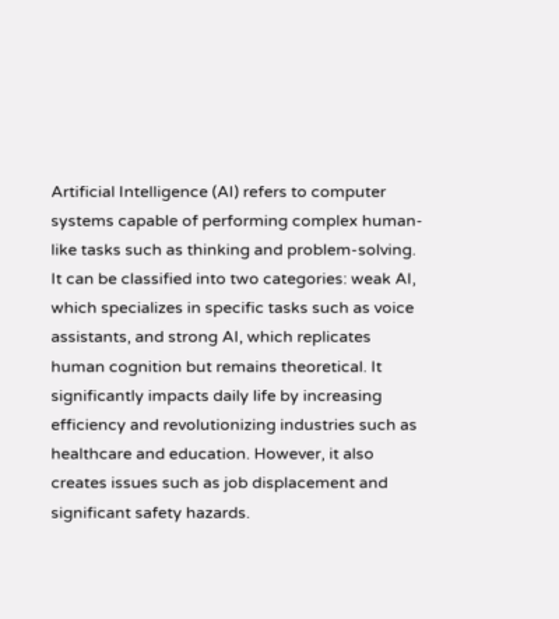Artificial Intelligence (AI) refers to computer systems capable of performing complex human-like tasks such as thinking and problem-solving. It can be classified into two categories: weak AI, which specializes in specific tasks such as voice assistants, and strong AI, which replicates human cognition but remains theoretical. It significantly impacts daily life by increasing efficiency and revolutionizing industries such as healthcare and education. However, it also creates issues such as job displacement and significant safety hazards.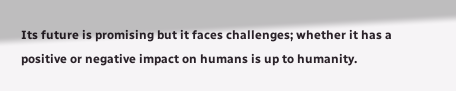Its future is promising but it faces challenges; whether it has a positive or negative impact on humans is up to humanity.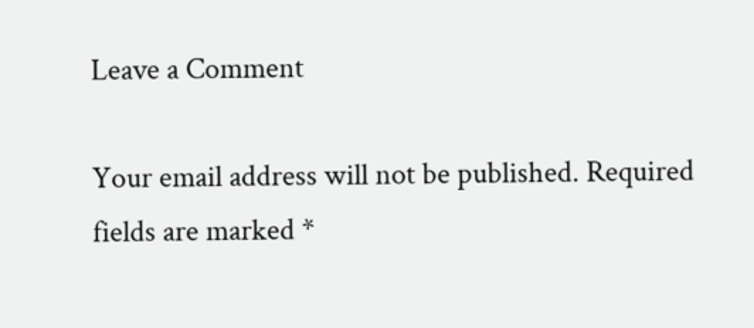Leave a Comment

Your email address will not be published. Required fields are marked *